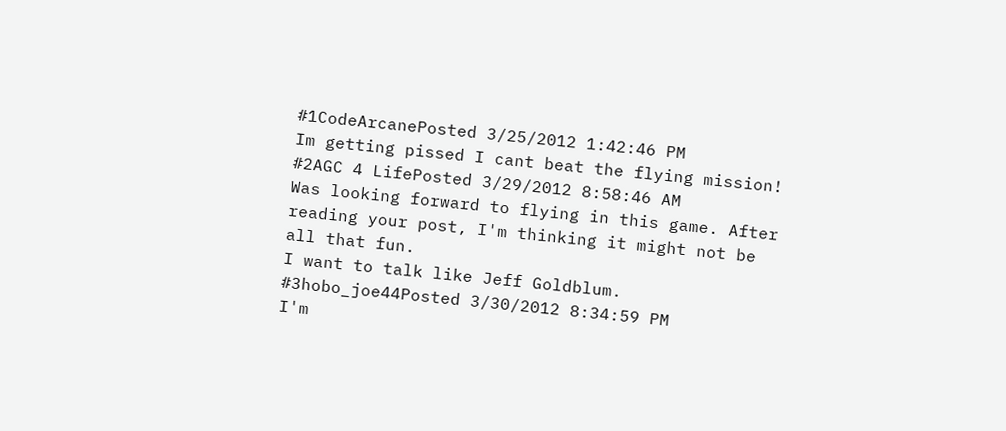#1CodeArcanePosted 3/25/2012 1:42:46 PM
Im getting pissed I cant beat the flying mission!
#2AGC 4 LifePosted 3/29/2012 8:58:46 AM
Was looking forward to flying in this game. After reading your post, I'm thinking it might not be all that fun.
I want to talk like Jeff Goldblum.
#3hobo_joe44Posted 3/30/2012 8:34:59 PM
I'm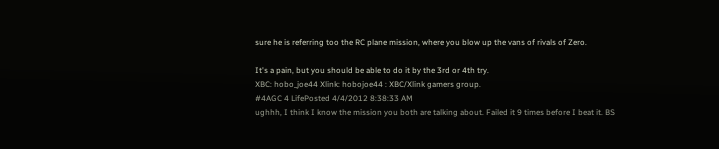sure he is referring too the RC plane mission, where you blow up the vans of rivals of Zero.

It's a pain, but you should be able to do it by the 3rd or 4th try.
XBC: hobo_joe44 Xlink: hobojoe44 : XBC/Xlink gamers group.
#4AGC 4 LifePosted 4/4/2012 8:38:33 AM
ughhh, I think I know the mission you both are talking about. Failed it 9 times before I beat it. BS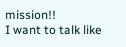mission!!
I want to talk like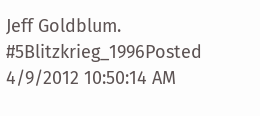Jeff Goldblum.
#5Blitzkrieg_1996Posted 4/9/2012 10:50:14 AM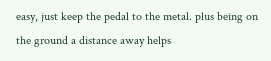easy, just keep the pedal to the metal. plus being on the ground a distance away helps